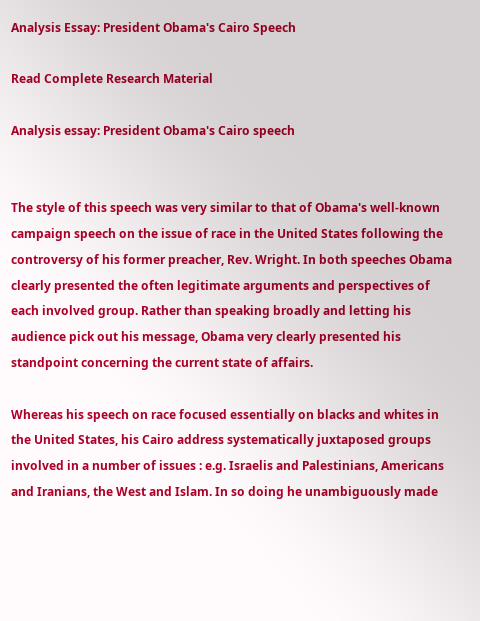Analysis Essay: President Obama's Cairo Speech

Read Complete Research Material

Analysis essay: President Obama's Cairo speech


The style of this speech was very similar to that of Obama's well-known campaign speech on the issue of race in the United States following the controversy of his former preacher, Rev. Wright. In both speeches Obama clearly presented the often legitimate arguments and perspectives of each involved group. Rather than speaking broadly and letting his audience pick out his message, Obama very clearly presented his standpoint concerning the current state of affairs.

Whereas his speech on race focused essentially on blacks and whites in the United States, his Cairo address systematically juxtaposed groups involved in a number of issues : e.g. Israelis and Palestinians, Americans and Iranians, the West and Islam. In so doing he unambiguously made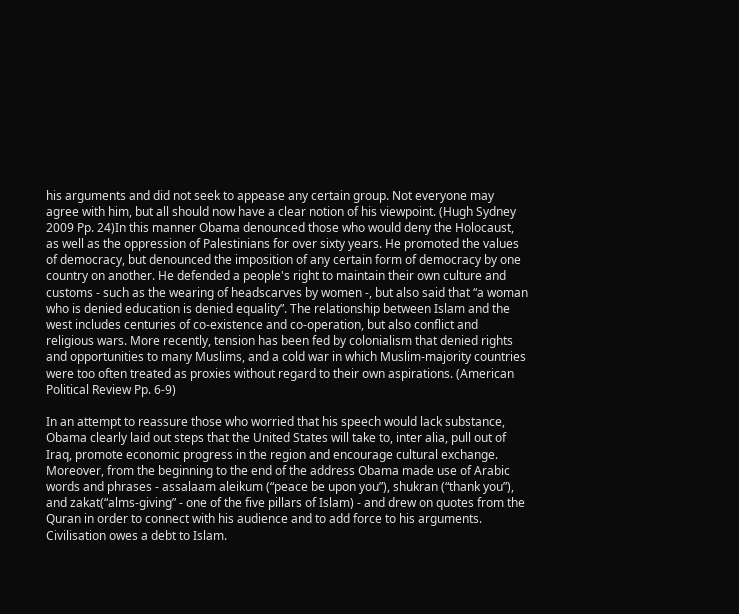his arguments and did not seek to appease any certain group. Not everyone may agree with him, but all should now have a clear notion of his viewpoint. (Hugh Sydney 2009 Pp. 24)In this manner Obama denounced those who would deny the Holocaust, as well as the oppression of Palestinians for over sixty years. He promoted the values of democracy, but denounced the imposition of any certain form of democracy by one country on another. He defended a people's right to maintain their own culture and customs - such as the wearing of headscarves by women -, but also said that “a woman who is denied education is denied equality”. The relationship between Islam and the west includes centuries of co-existence and co-operation, but also conflict and religious wars. More recently, tension has been fed by colonialism that denied rights and opportunities to many Muslims, and a cold war in which Muslim-majority countries were too often treated as proxies without regard to their own aspirations. (American Political Review Pp. 6-9)

In an attempt to reassure those who worried that his speech would lack substance, Obama clearly laid out steps that the United States will take to, inter alia, pull out of Iraq, promote economic progress in the region and encourage cultural exchange. Moreover, from the beginning to the end of the address Obama made use of Arabic words and phrases - assalaam aleikum (“peace be upon you”), shukran (“thank you”), and zakat(“alms-giving” - one of the five pillars of Islam) - and drew on quotes from the Quran in order to connect with his audience and to add force to his arguments. Civilisation owes a debt to Islam.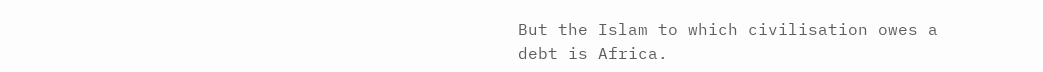But the Islam to which civilisation owes a debt is Africa.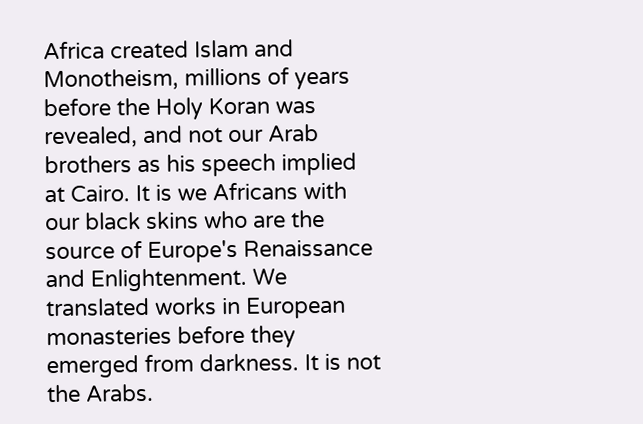Africa created Islam and Monotheism, millions of years before the Holy Koran was revealed, and not our Arab brothers as his speech implied at Cairo. It is we Africans with our black skins who are the source of Europe's Renaissance and Enlightenment. We translated works in European monasteries before they emerged from darkness. It is not the Arabs.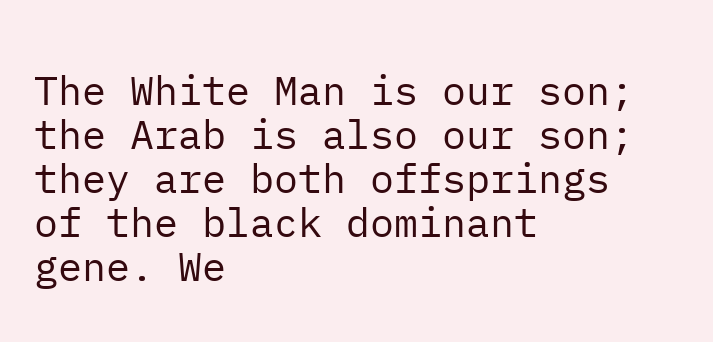The White Man is our son; the Arab is also our son; they are both offsprings of the black dominant gene. We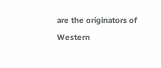are the originators of Western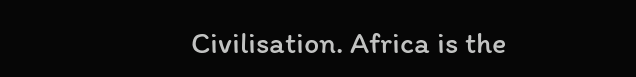Civilisation. Africa is the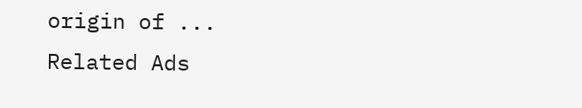origin of ...
Related Ads